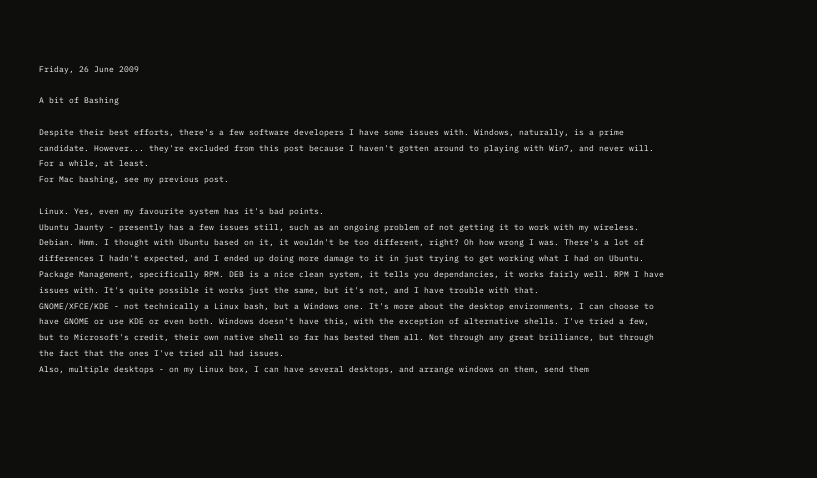Friday, 26 June 2009

A bit of Bashing

Despite their best efforts, there's a few software developers I have some issues with. Windows, naturally, is a prime candidate. However... they're excluded from this post because I haven't gotten around to playing with Win7, and never will. For a while, at least.
For Mac bashing, see my previous post.

Linux. Yes, even my favourite system has it's bad points.
Ubuntu Jaunty - presently has a few issues still, such as an ongoing problem of not getting it to work with my wireless.
Debian. Hmm. I thought with Ubuntu based on it, it wouldn't be too different, right? Oh how wrong I was. There's a lot of differences I hadn't expected, and I ended up doing more damage to it in just trying to get working what I had on Ubuntu.
Package Management, specifically RPM. DEB is a nice clean system, it tells you dependancies, it works fairly well. RPM I have issues with. It's quite possible it works just the same, but it's not, and I have trouble with that.
GNOME/XFCE/KDE - not technically a Linux bash, but a Windows one. It's more about the desktop environments, I can choose to have GNOME or use KDE or even both. Windows doesn't have this, with the exception of alternative shells. I've tried a few, but to Microsoft's credit, their own native shell so far has bested them all. Not through any great brilliance, but through the fact that the ones I've tried all had issues.
Also, multiple desktops - on my Linux box, I can have several desktops, and arrange windows on them, send them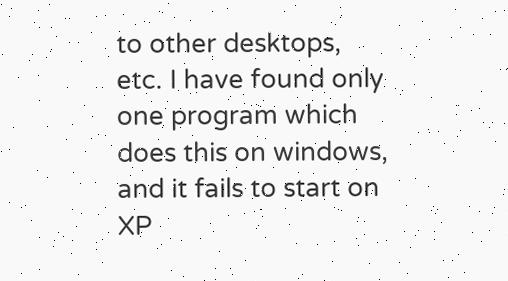to other desktops, etc. I have found only one program which does this on windows, and it fails to start on XP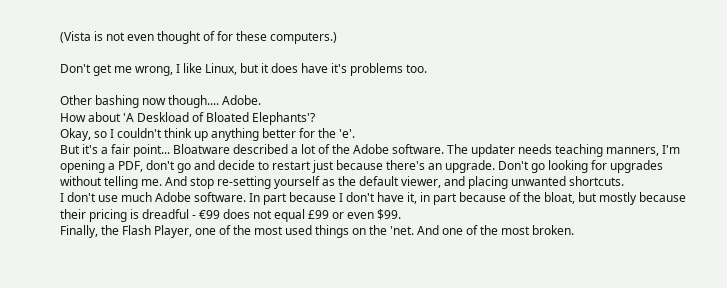(Vista is not even thought of for these computers.)

Don't get me wrong, I like Linux, but it does have it's problems too.

Other bashing now though.... Adobe.
How about 'A Deskload of Bloated Elephants'?
Okay, so I couldn't think up anything better for the 'e'.
But it's a fair point... Bloatware described a lot of the Adobe software. The updater needs teaching manners, I'm opening a PDF, don't go and decide to restart just because there's an upgrade. Don't go looking for upgrades without telling me. And stop re-setting yourself as the default viewer, and placing unwanted shortcuts.
I don't use much Adobe software. In part because I don't have it, in part because of the bloat, but mostly because their pricing is dreadful - €99 does not equal £99 or even $99.
Finally, the Flash Player, one of the most used things on the 'net. And one of the most broken.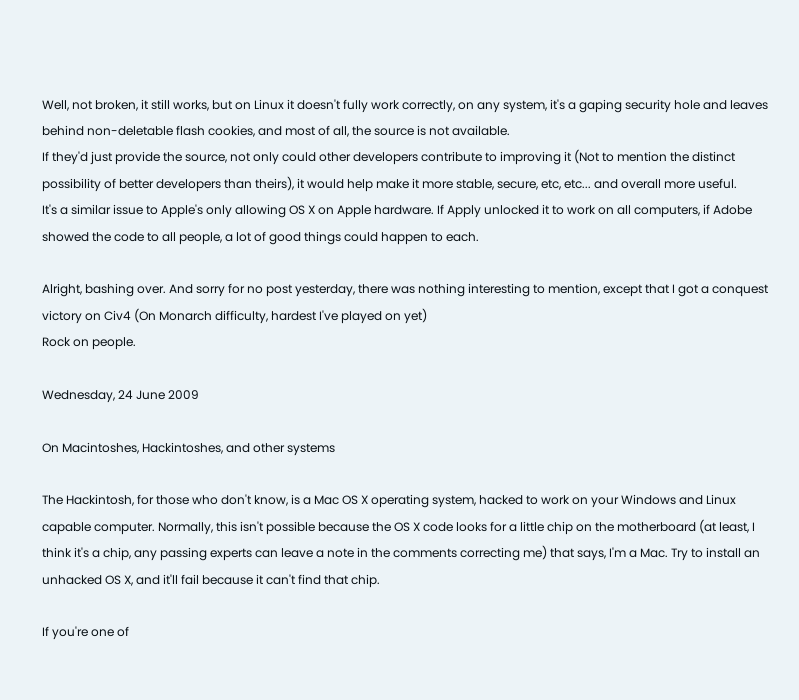Well, not broken, it still works, but on Linux it doesn't fully work correctly, on any system, it's a gaping security hole and leaves behind non-deletable flash cookies, and most of all, the source is not available.
If they'd just provide the source, not only could other developers contribute to improving it (Not to mention the distinct possibility of better developers than theirs), it would help make it more stable, secure, etc, etc... and overall more useful.
It's a similar issue to Apple's only allowing OS X on Apple hardware. If Apply unlocked it to work on all computers, if Adobe showed the code to all people, a lot of good things could happen to each.

Alright, bashing over. And sorry for no post yesterday, there was nothing interesting to mention, except that I got a conquest victory on Civ4 (On Monarch difficulty, hardest I've played on yet)
Rock on people.

Wednesday, 24 June 2009

On Macintoshes, Hackintoshes, and other systems

The Hackintosh, for those who don't know, is a Mac OS X operating system, hacked to work on your Windows and Linux capable computer. Normally, this isn't possible because the OS X code looks for a little chip on the motherboard (at least, I think it's a chip, any passing experts can leave a note in the comments correcting me) that says, I'm a Mac. Try to install an unhacked OS X, and it'll fail because it can't find that chip.

If you're one of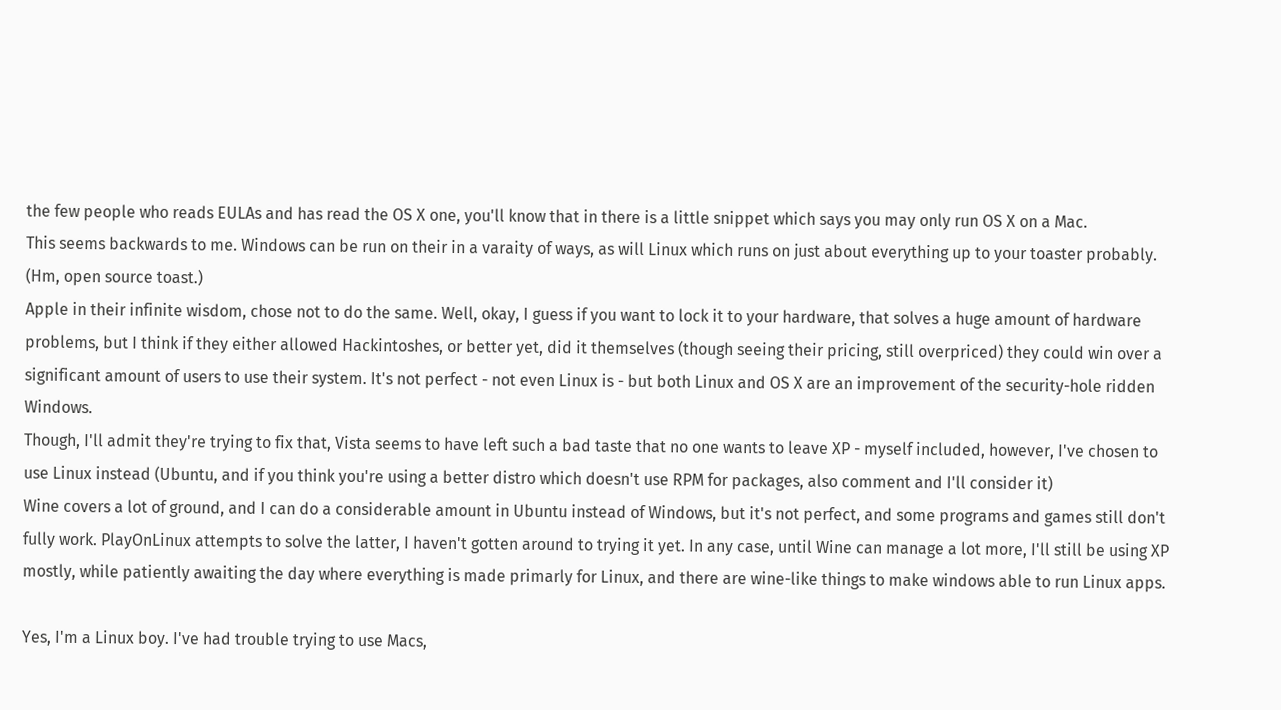the few people who reads EULAs and has read the OS X one, you'll know that in there is a little snippet which says you may only run OS X on a Mac.
This seems backwards to me. Windows can be run on their in a varaity of ways, as will Linux which runs on just about everything up to your toaster probably. (Hm, open source toast.)
Apple in their infinite wisdom, chose not to do the same. Well, okay, I guess if you want to lock it to your hardware, that solves a huge amount of hardware problems, but I think if they either allowed Hackintoshes, or better yet, did it themselves (though seeing their pricing, still overpriced) they could win over a significant amount of users to use their system. It's not perfect - not even Linux is - but both Linux and OS X are an improvement of the security-hole ridden Windows.
Though, I'll admit they're trying to fix that, Vista seems to have left such a bad taste that no one wants to leave XP - myself included, however, I've chosen to use Linux instead (Ubuntu, and if you think you're using a better distro which doesn't use RPM for packages, also comment and I'll consider it)
Wine covers a lot of ground, and I can do a considerable amount in Ubuntu instead of Windows, but it's not perfect, and some programs and games still don't fully work. PlayOnLinux attempts to solve the latter, I haven't gotten around to trying it yet. In any case, until Wine can manage a lot more, I'll still be using XP mostly, while patiently awaiting the day where everything is made primarly for Linux, and there are wine-like things to make windows able to run Linux apps.

Yes, I'm a Linux boy. I've had trouble trying to use Macs,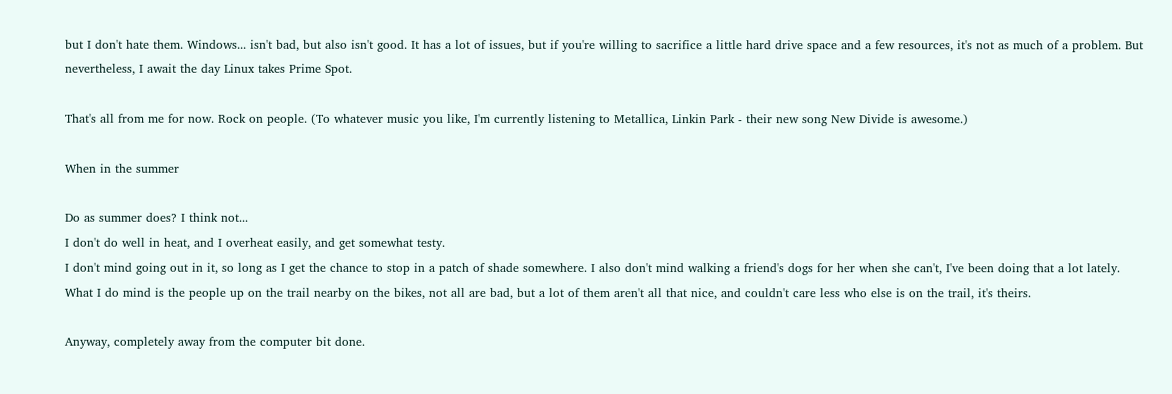but I don't hate them. Windows... isn't bad, but also isn't good. It has a lot of issues, but if you're willing to sacrifice a little hard drive space and a few resources, it's not as much of a problem. But nevertheless, I await the day Linux takes Prime Spot.

That's all from me for now. Rock on people. (To whatever music you like, I'm currently listening to Metallica, Linkin Park - their new song New Divide is awesome.)

When in the summer

Do as summer does? I think not...
I don't do well in heat, and I overheat easily, and get somewhat testy.
I don't mind going out in it, so long as I get the chance to stop in a patch of shade somewhere. I also don't mind walking a friend's dogs for her when she can't, I've been doing that a lot lately.
What I do mind is the people up on the trail nearby on the bikes, not all are bad, but a lot of them aren't all that nice, and couldn't care less who else is on the trail, it's theirs.

Anyway, completely away from the computer bit done.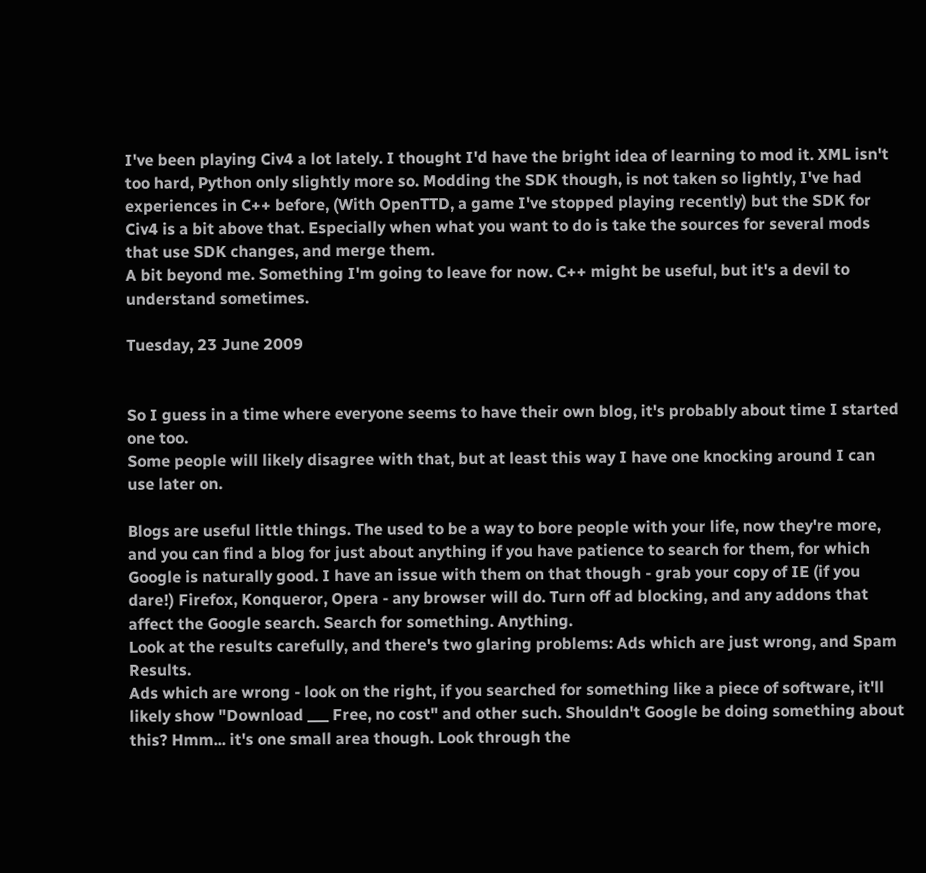I've been playing Civ4 a lot lately. I thought I'd have the bright idea of learning to mod it. XML isn't too hard, Python only slightly more so. Modding the SDK though, is not taken so lightly, I've had experiences in C++ before, (With OpenTTD, a game I've stopped playing recently) but the SDK for Civ4 is a bit above that. Especially when what you want to do is take the sources for several mods that use SDK changes, and merge them.
A bit beyond me. Something I'm going to leave for now. C++ might be useful, but it's a devil to understand sometimes.

Tuesday, 23 June 2009


So I guess in a time where everyone seems to have their own blog, it's probably about time I started one too.
Some people will likely disagree with that, but at least this way I have one knocking around I can use later on.

Blogs are useful little things. The used to be a way to bore people with your life, now they're more, and you can find a blog for just about anything if you have patience to search for them, for which Google is naturally good. I have an issue with them on that though - grab your copy of IE (if you dare!) Firefox, Konqueror, Opera - any browser will do. Turn off ad blocking, and any addons that affect the Google search. Search for something. Anything.
Look at the results carefully, and there's two glaring problems: Ads which are just wrong, and Spam Results.
Ads which are wrong - look on the right, if you searched for something like a piece of software, it'll likely show "Download ___ Free, no cost" and other such. Shouldn't Google be doing something about this? Hmm... it's one small area though. Look through the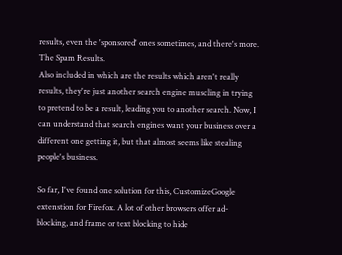results, even the 'sponsored' ones sometimes, and there's more. The Spam Results.
Also included in which are the results which aren't really results, they're just another search engine muscling in trying to pretend to be a result, leading you to another search. Now, I can understand that search engines want your business over a different one getting it, but that almost seems like stealing people's business.

So far, I've found one solution for this, CustomizeGoogle extenstion for Firefox. A lot of other browsers offer ad-blocking, and frame or text blocking to hide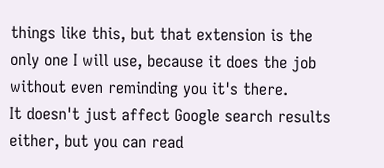things like this, but that extension is the only one I will use, because it does the job without even reminding you it's there.
It doesn't just affect Google search results either, but you can read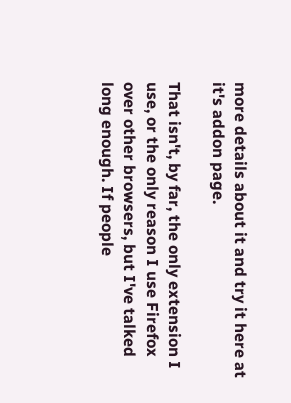more details about it and try it here at it's addon page.

That isn't, by far, the only extension I use, or the only reason I use Firefox over other browsers, but I've talked long enough. If people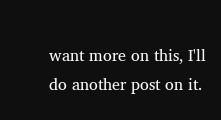want more on this, I'll do another post on it.